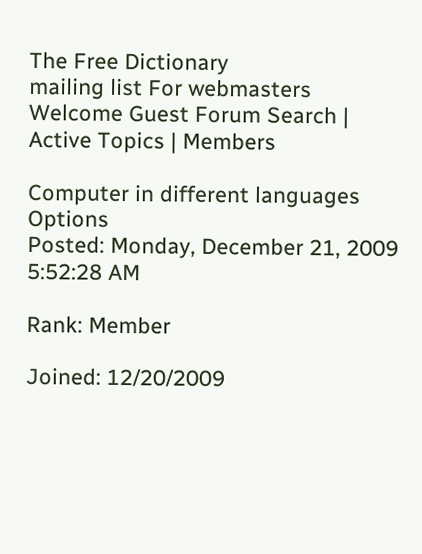The Free Dictionary
mailing list For webmasters
Welcome Guest Forum Search | Active Topics | Members

Computer in different languages Options
Posted: Monday, December 21, 2009 5:52:28 AM

Rank: Member

Joined: 12/20/2009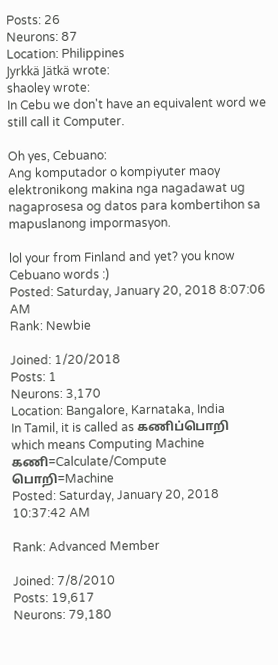Posts: 26
Neurons: 87
Location: Philippines
Jyrkkä Jätkä wrote:
shaoley wrote:
In Cebu we don't have an equivalent word we still call it Computer.

Oh yes, Cebuano:
Ang komputador o kompiyuter maoy elektronikong makina nga nagadawat ug nagaprosesa og datos para kombertihon sa mapuslanong impormasyon.

lol your from Finland and yet? you know Cebuano words :)
Posted: Saturday, January 20, 2018 8:07:06 AM
Rank: Newbie

Joined: 1/20/2018
Posts: 1
Neurons: 3,170
Location: Bangalore, Karnataka, India
In Tamil, it is called as கணிப்பொறி
which means Computing Machine
கணி=Calculate/Compute பொறி=Machine
Posted: Saturday, January 20, 2018 10:37:42 AM

Rank: Advanced Member

Joined: 7/8/2010
Posts: 19,617
Neurons: 79,180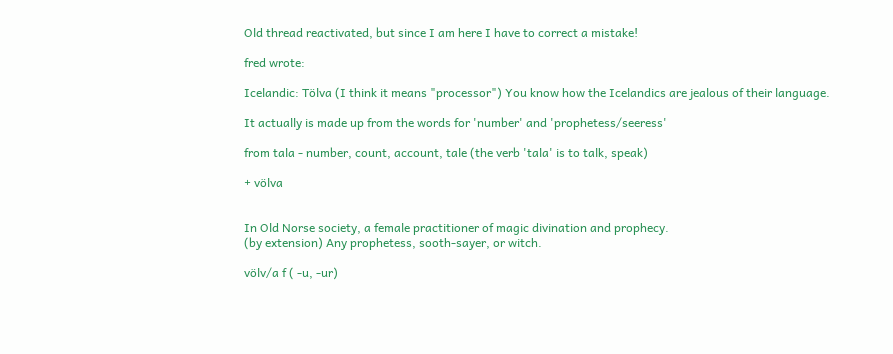Old thread reactivated, but since I am here I have to correct a mistake!

fred wrote:

Icelandic: Tölva (I think it means "processor") You know how the Icelandics are jealous of their language.

It actually is made up from the words for 'number' and 'prophetess/seeress'

from tala - number, count, account, tale (the verb 'tala' is to talk, speak)

+ völva


In Old Norse society, a female practitioner of magic divination and prophecy.
(by extension) Any prophetess, sooth-sayer, or witch.

völv/a f ( -u, -ur)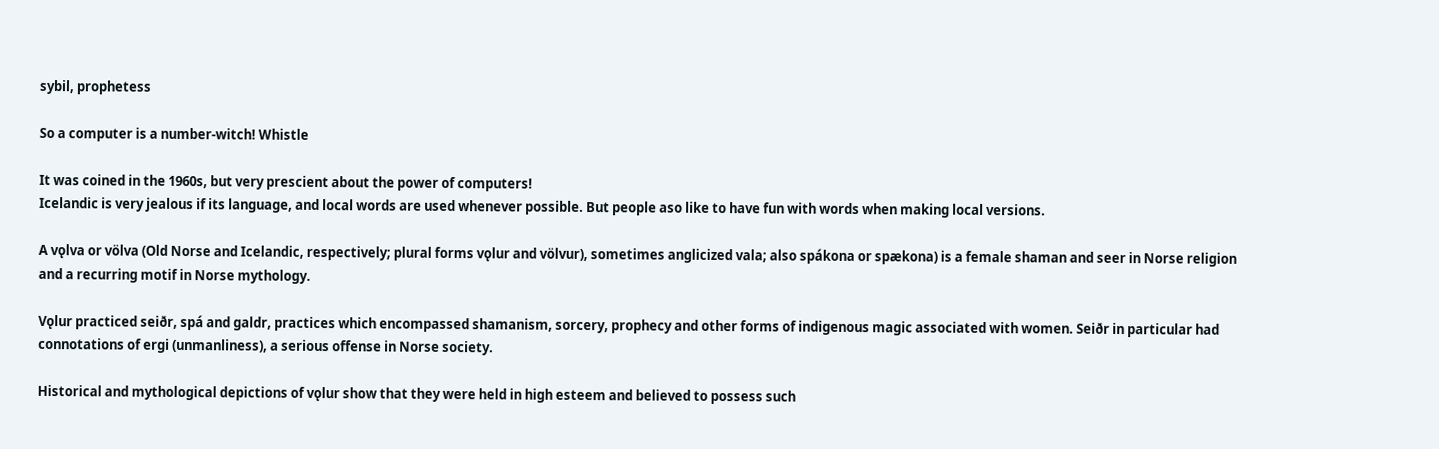sybil, prophetess

So a computer is a number-witch! Whistle

It was coined in the 1960s, but very prescient about the power of computers!
Icelandic is very jealous if its language, and local words are used whenever possible. But people aso like to have fun with words when making local versions.

A vǫlva or völva (Old Norse and Icelandic, respectively; plural forms vǫlur and völvur), sometimes anglicized vala; also spákona or spækona) is a female shaman and seer in Norse religion and a recurring motif in Norse mythology.

Vǫlur practiced seiðr, spá and galdr, practices which encompassed shamanism, sorcery, prophecy and other forms of indigenous magic associated with women. Seiðr in particular had connotations of ergi (unmanliness), a serious offense in Norse society.

Historical and mythological depictions of vǫlur show that they were held in high esteem and believed to possess such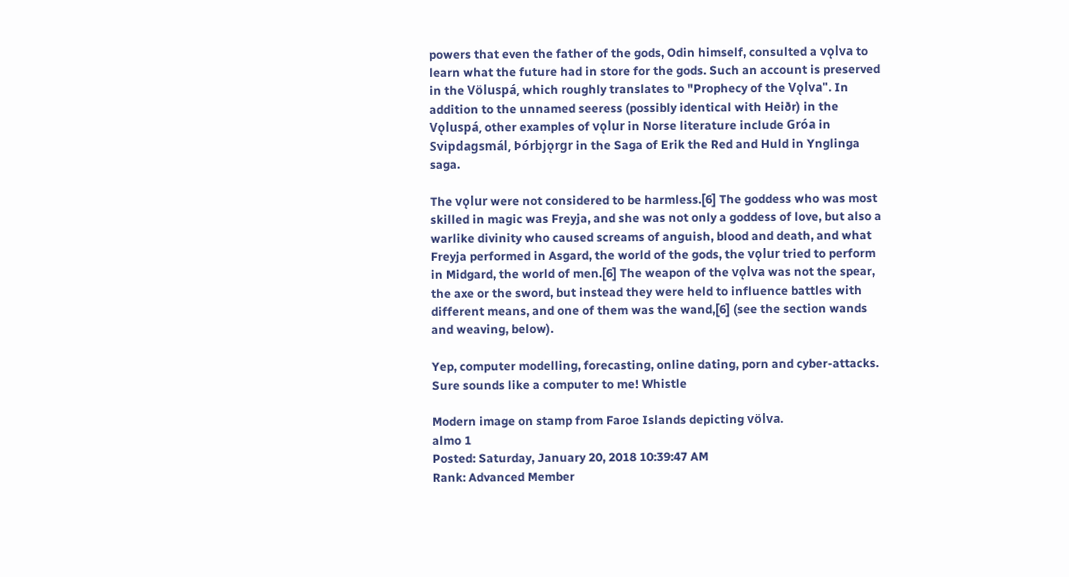powers that even the father of the gods, Odin himself, consulted a vǫlva to learn what the future had in store for the gods. Such an account is preserved in the Völuspá, which roughly translates to "Prophecy of the Vǫlva". In addition to the unnamed seeress (possibly identical with Heiðr) in the Vǫluspá, other examples of vǫlur in Norse literature include Gróa in Svipdagsmál, Þórbjǫrgr in the Saga of Erik the Red and Huld in Ynglinga saga.

The vǫlur were not considered to be harmless.[6] The goddess who was most skilled in magic was Freyja, and she was not only a goddess of love, but also a warlike divinity who caused screams of anguish, blood and death, and what Freyja performed in Asgard, the world of the gods, the vǫlur tried to perform in Midgard, the world of men.[6] The weapon of the vǫlva was not the spear, the axe or the sword, but instead they were held to influence battles with different means, and one of them was the wand,[6] (see the section wands and weaving, below).

Yep, computer modelling, forecasting, online dating, porn and cyber-attacks. Sure sounds like a computer to me! Whistle

Modern image on stamp from Faroe Islands depicting völva.
almo 1
Posted: Saturday, January 20, 2018 10:39:47 AM
Rank: Advanced Member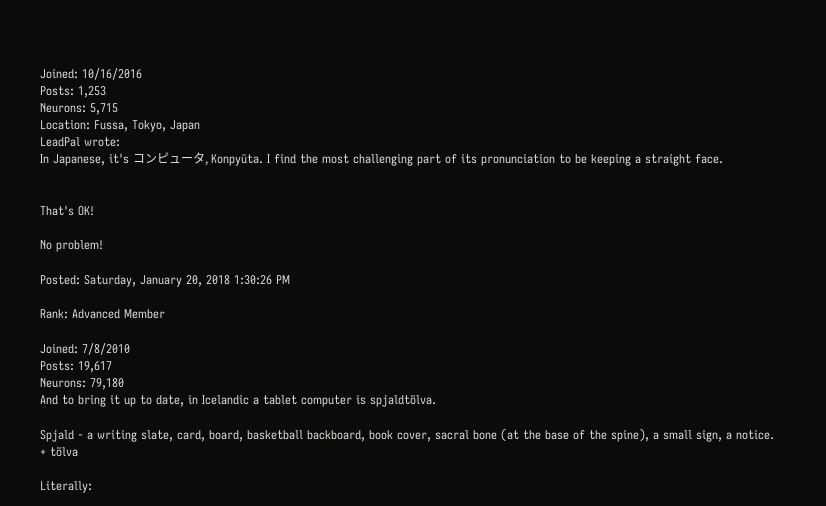Joined: 10/16/2016
Posts: 1,253
Neurons: 5,715
Location: Fussa, Tokyo, Japan
LeadPal wrote:
In Japanese, it's コンピュータ, Konpyūta. I find the most challenging part of its pronunciation to be keeping a straight face.


That's OK!

No problem!

Posted: Saturday, January 20, 2018 1:30:26 PM

Rank: Advanced Member

Joined: 7/8/2010
Posts: 19,617
Neurons: 79,180
And to bring it up to date, in Icelandic a tablet computer is spjaldtölva.

Spjald - a writing slate, card, board, basketball backboard, book cover, sacral bone (at the base of the spine), a small sign, a notice.
+ tölva

Literally: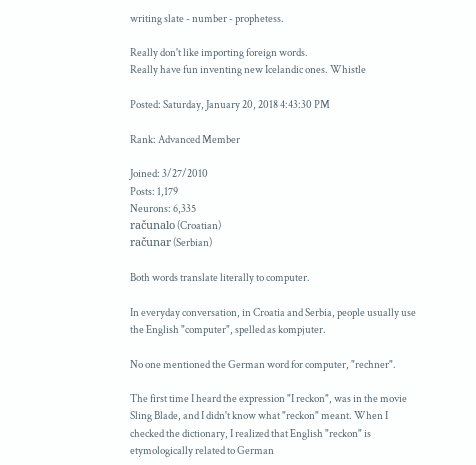writing slate - number - prophetess.

Really don't like importing foreign words.
Really have fun inventing new Icelandic ones. Whistle

Posted: Saturday, January 20, 2018 4:43:30 PM

Rank: Advanced Member

Joined: 3/27/2010
Posts: 1,179
Neurons: 6,335
računalo (Croatian)
računar (Serbian)

Both words translate literally to computer.

In everyday conversation, in Croatia and Serbia, people usually use the English "computer", spelled as kompjuter.

No one mentioned the German word for computer, "rechner".

The first time I heard the expression "I reckon", was in the movie Sling Blade, and I didn't know what "reckon" meant. When I checked the dictionary, I realized that English "reckon" is etymologically related to German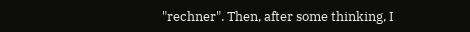"rechner". Then, after some thinking, I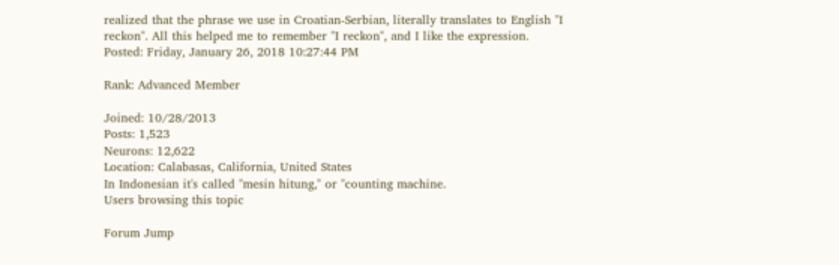realized that the phrase we use in Croatian-Serbian, literally translates to English "I reckon". All this helped me to remember "I reckon", and I like the expression.
Posted: Friday, January 26, 2018 10:27:44 PM

Rank: Advanced Member

Joined: 10/28/2013
Posts: 1,523
Neurons: 12,622
Location: Calabasas, California, United States
In Indonesian it's called "mesin hitung," or "counting machine.
Users browsing this topic

Forum Jump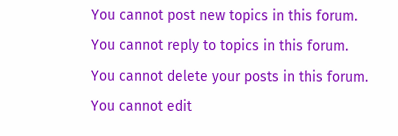You cannot post new topics in this forum.
You cannot reply to topics in this forum.
You cannot delete your posts in this forum.
You cannot edit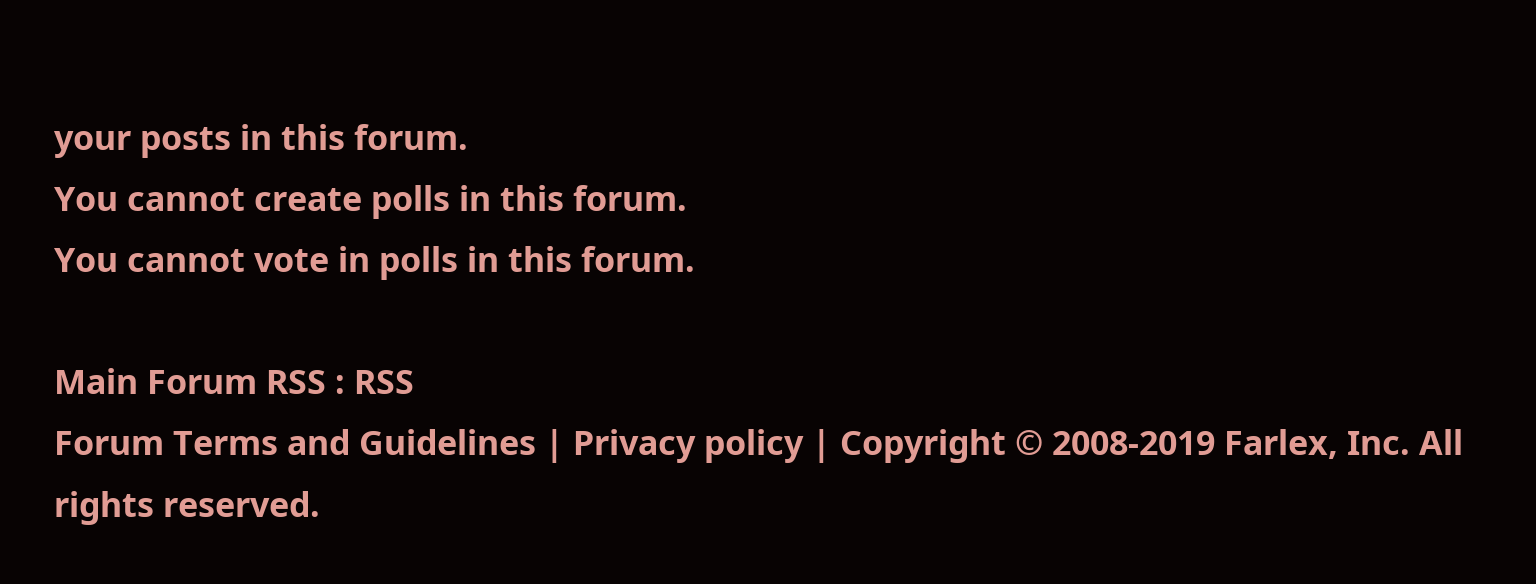your posts in this forum.
You cannot create polls in this forum.
You cannot vote in polls in this forum.

Main Forum RSS : RSS
Forum Terms and Guidelines | Privacy policy | Copyright © 2008-2019 Farlex, Inc. All rights reserved.